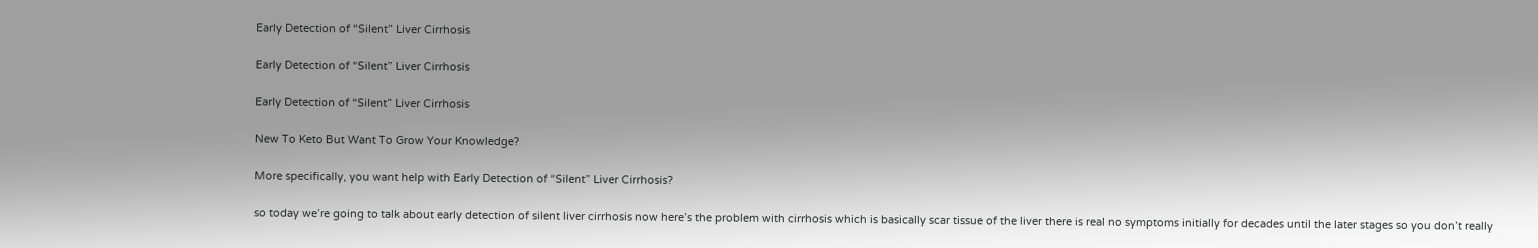Early Detection of “Silent” Liver Cirrhosis

Early Detection of “Silent” Liver Cirrhosis

Early Detection of “Silent” Liver Cirrhosis

New To Keto But Want To Grow Your Knowledge?

More specifically, you want help with Early Detection of “Silent” Liver Cirrhosis?

so today we’re going to talk about early detection of silent liver cirrhosis now here’s the problem with cirrhosis which is basically scar tissue of the liver there is real no symptoms initially for decades until the later stages so you don’t really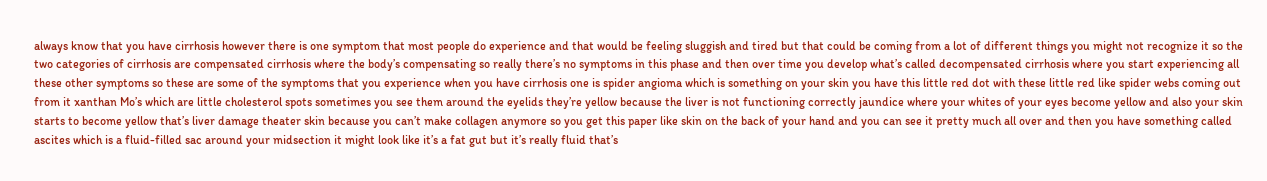always know that you have cirrhosis however there is one symptom that most people do experience and that would be feeling sluggish and tired but that could be coming from a lot of different things you might not recognize it so the two categories of cirrhosis are compensated cirrhosis where the body’s compensating so really there’s no symptoms in this phase and then over time you develop what’s called decompensated cirrhosis where you start experiencing all these other symptoms so these are some of the symptoms that you experience when you have cirrhosis one is spider angioma which is something on your skin you have this little red dot with these little red like spider webs coming out from it xanthan Mo’s which are little cholesterol spots sometimes you see them around the eyelids they’re yellow because the liver is not functioning correctly jaundice where your whites of your eyes become yellow and also your skin starts to become yellow that’s liver damage theater skin because you can’t make collagen anymore so you get this paper like skin on the back of your hand and you can see it pretty much all over and then you have something called ascites which is a fluid-filled sac around your midsection it might look like it’s a fat gut but it’s really fluid that’s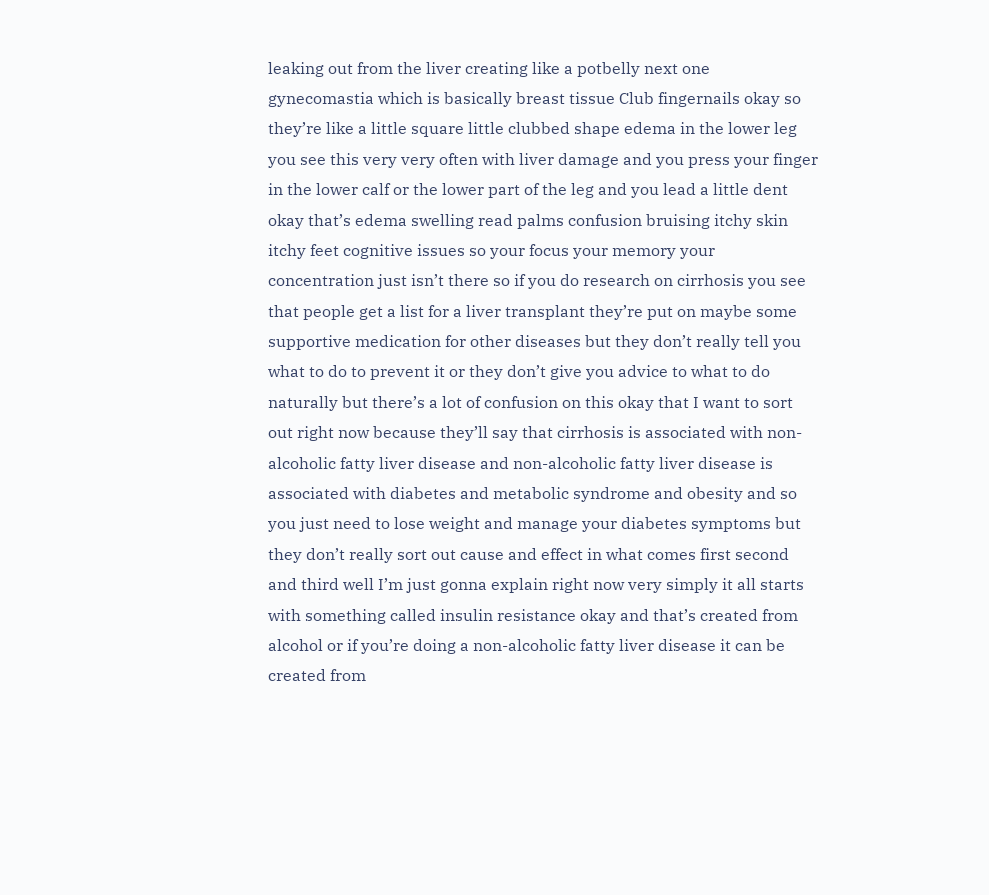leaking out from the liver creating like a potbelly next one gynecomastia which is basically breast tissue Club fingernails okay so they’re like a little square little clubbed shape edema in the lower leg you see this very very often with liver damage and you press your finger in the lower calf or the lower part of the leg and you lead a little dent okay that’s edema swelling read palms confusion bruising itchy skin itchy feet cognitive issues so your focus your memory your concentration just isn’t there so if you do research on cirrhosis you see that people get a list for a liver transplant they’re put on maybe some supportive medication for other diseases but they don’t really tell you what to do to prevent it or they don’t give you advice to what to do naturally but there’s a lot of confusion on this okay that I want to sort out right now because they’ll say that cirrhosis is associated with non-alcoholic fatty liver disease and non-alcoholic fatty liver disease is associated with diabetes and metabolic syndrome and obesity and so you just need to lose weight and manage your diabetes symptoms but they don’t really sort out cause and effect in what comes first second and third well I’m just gonna explain right now very simply it all starts with something called insulin resistance okay and that’s created from alcohol or if you’re doing a non-alcoholic fatty liver disease it can be created from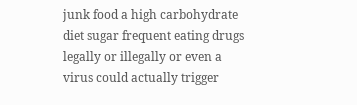junk food a high carbohydrate diet sugar frequent eating drugs legally or illegally or even a virus could actually trigger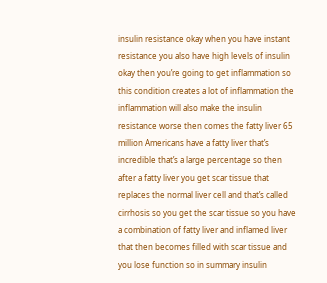insulin resistance okay when you have instant resistance you also have high levels of insulin okay then you’re going to get inflammation so this condition creates a lot of inflammation the inflammation will also make the insulin resistance worse then comes the fatty liver 65 million Americans have a fatty liver that’s incredible that’s a large percentage so then after a fatty liver you get scar tissue that replaces the normal liver cell and that’s called cirrhosis so you get the scar tissue so you have a combination of fatty liver and inflamed liver that then becomes filled with scar tissue and you lose function so in summary insulin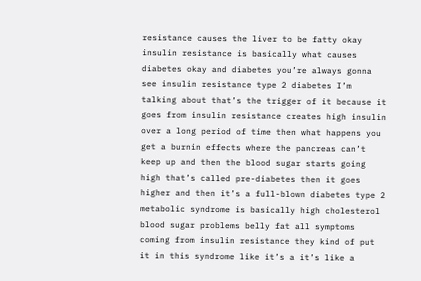resistance causes the liver to be fatty okay insulin resistance is basically what causes diabetes okay and diabetes you’re always gonna see insulin resistance type 2 diabetes I’m talking about that’s the trigger of it because it goes from insulin resistance creates high insulin over a long period of time then what happens you get a burnin effects where the pancreas can’t keep up and then the blood sugar starts going high that’s called pre-diabetes then it goes higher and then it’s a full-blown diabetes type 2 metabolic syndrome is basically high cholesterol blood sugar problems belly fat all symptoms coming from insulin resistance they kind of put it in this syndrome like it’s a it’s like a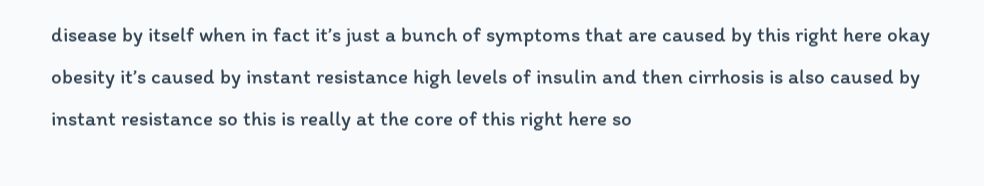disease by itself when in fact it’s just a bunch of symptoms that are caused by this right here okay obesity it’s caused by instant resistance high levels of insulin and then cirrhosis is also caused by instant resistance so this is really at the core of this right here so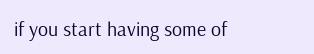if you start having some of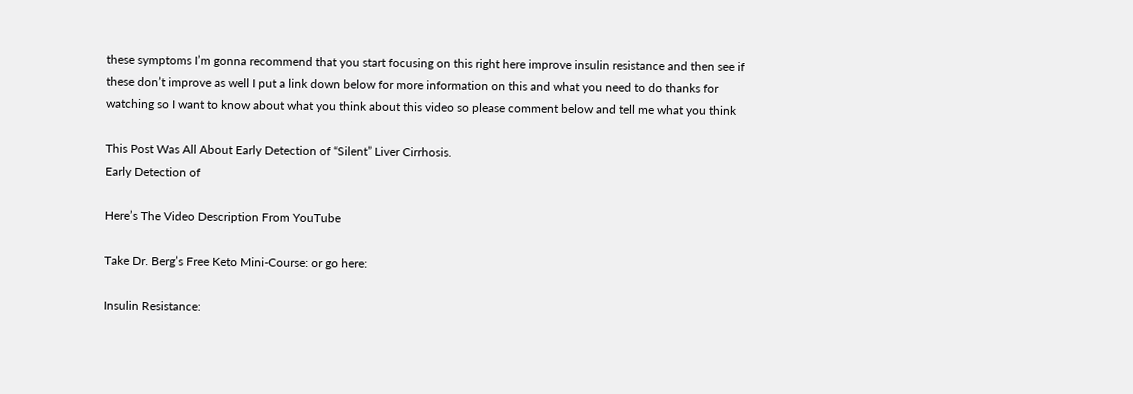these symptoms I’m gonna recommend that you start focusing on this right here improve insulin resistance and then see if these don’t improve as well I put a link down below for more information on this and what you need to do thanks for watching so I want to know about what you think about this video so please comment below and tell me what you think

This Post Was All About Early Detection of “Silent” Liver Cirrhosis.
Early Detection of

Here’s The Video Description From YouTube

Take Dr. Berg’s Free Keto Mini-Course: or go here:

Insulin Resistance: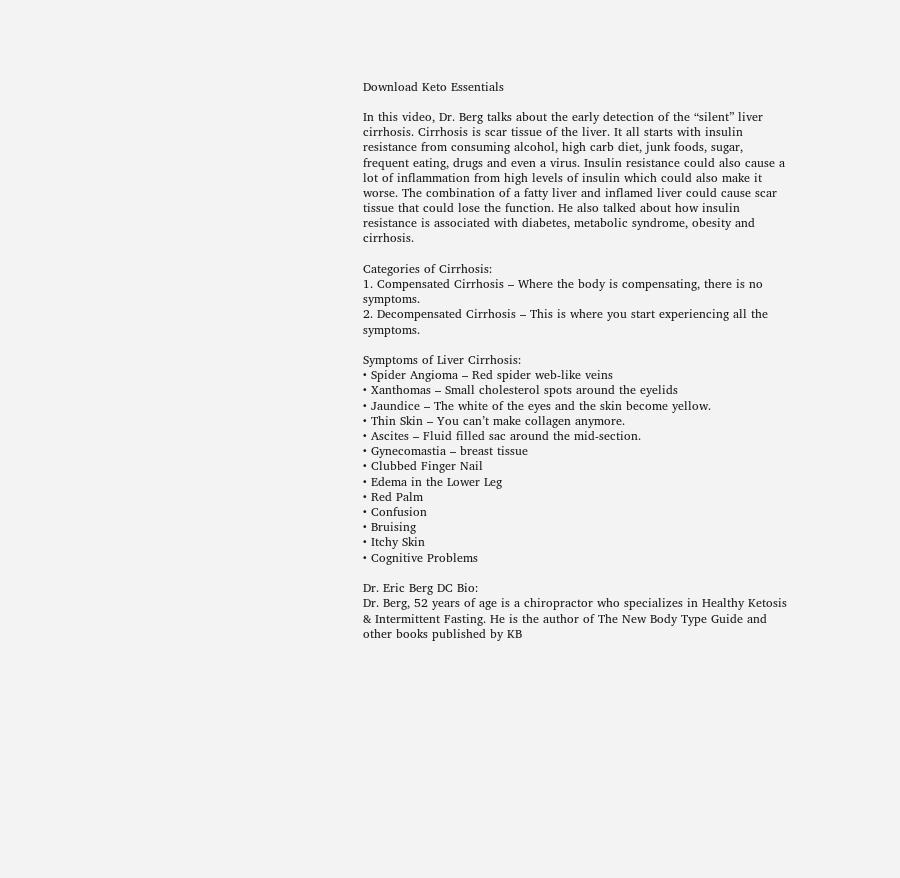Download Keto Essentials

In this video, Dr. Berg talks about the early detection of the “silent” liver cirrhosis. Cirrhosis is scar tissue of the liver. It all starts with insulin resistance from consuming alcohol, high carb diet, junk foods, sugar, frequent eating, drugs and even a virus. Insulin resistance could also cause a lot of inflammation from high levels of insulin which could also make it worse. The combination of a fatty liver and inflamed liver could cause scar tissue that could lose the function. He also talked about how insulin resistance is associated with diabetes, metabolic syndrome, obesity and cirrhosis.

Categories of Cirrhosis:
1. Compensated Cirrhosis – Where the body is compensating, there is no symptoms.
2. Decompensated Cirrhosis – This is where you start experiencing all the symptoms.

Symptoms of Liver Cirrhosis:
• Spider Angioma – Red spider web-like veins
• Xanthomas – Small cholesterol spots around the eyelids
• Jaundice – The white of the eyes and the skin become yellow.
• Thin Skin – You can’t make collagen anymore.
• Ascites – Fluid filled sac around the mid-section.
• Gynecomastia – breast tissue
• Clubbed Finger Nail
• Edema in the Lower Leg
• Red Palm
• Confusion
• Bruising
• Itchy Skin
• Cognitive Problems

Dr. Eric Berg DC Bio:
Dr. Berg, 52 years of age is a chiropractor who specializes in Healthy Ketosis & Intermittent Fasting. He is the author of The New Body Type Guide and other books published by KB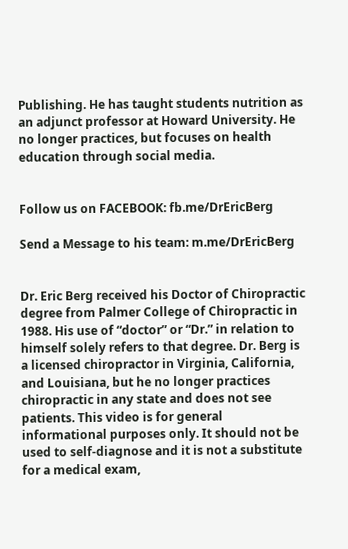Publishing. He has taught students nutrition as an adjunct professor at Howard University. He no longer practices, but focuses on health education through social media.


Follow us on FACEBOOK: fb.me/DrEricBerg

Send a Message to his team: m.me/DrEricBerg


Dr. Eric Berg received his Doctor of Chiropractic degree from Palmer College of Chiropractic in 1988. His use of “doctor” or “Dr.” in relation to himself solely refers to that degree. Dr. Berg is a licensed chiropractor in Virginia, California, and Louisiana, but he no longer practices chiropractic in any state and does not see patients. This video is for general informational purposes only. It should not be used to self-diagnose and it is not a substitute for a medical exam,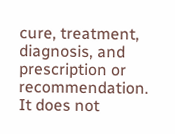cure, treatment, diagnosis, and prescription or recommendation. It does not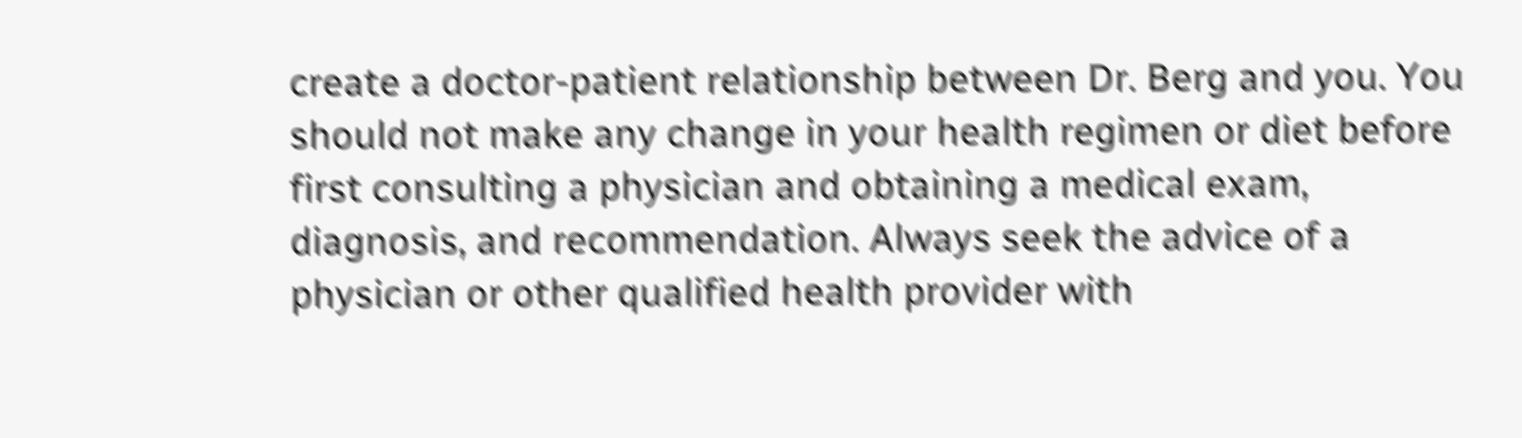create a doctor-patient relationship between Dr. Berg and you. You should not make any change in your health regimen or diet before first consulting a physician and obtaining a medical exam, diagnosis, and recommendation. Always seek the advice of a physician or other qualified health provider with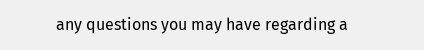any questions you may have regarding a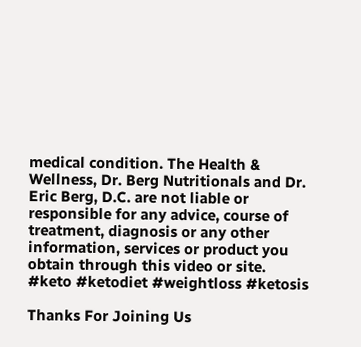medical condition. The Health & Wellness, Dr. Berg Nutritionals and Dr. Eric Berg, D.C. are not liable or responsible for any advice, course of treatment, diagnosis or any other information, services or product you obtain through this video or site.
#keto #ketodiet #weightloss #ketosis

Thanks For Joining Us